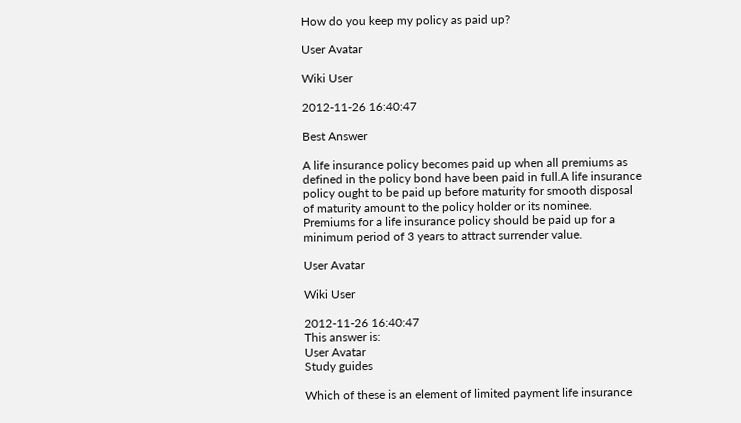How do you keep my policy as paid up?

User Avatar

Wiki User

2012-11-26 16:40:47

Best Answer

A life insurance policy becomes paid up when all premiums as defined in the policy bond have been paid in full.A life insurance policy ought to be paid up before maturity for smooth disposal of maturity amount to the policy holder or its nominee. Premiums for a life insurance policy should be paid up for a minimum period of 3 years to attract surrender value.

User Avatar

Wiki User

2012-11-26 16:40:47
This answer is:
User Avatar
Study guides

Which of these is an element of limited payment life insurance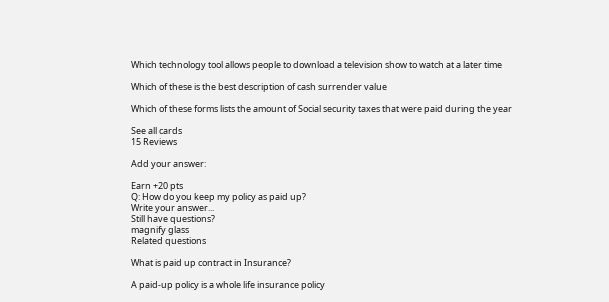Which technology tool allows people to download a television show to watch at a later time

Which of these is the best description of cash surrender value

Which of these forms lists the amount of Social security taxes that were paid during the year

See all cards
15 Reviews

Add your answer:

Earn +20 pts
Q: How do you keep my policy as paid up?
Write your answer...
Still have questions?
magnify glass
Related questions

What is paid up contract in Insurance?

A paid-up policy is a whole life insurance policy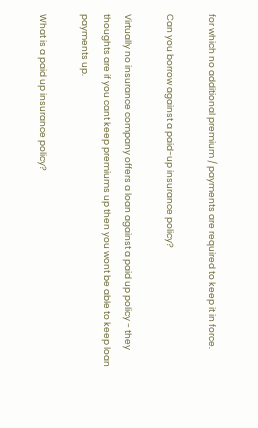for which no additional premium / payments are required to keep it in force.

Can you borrow against a paid-up insurance policy?

Virtually no insurance company offers a loan against a paid up policy - they thoughts are if you cant keep premiums up then you wont be able to keep loan payments up.

What is a paid up insurance policy?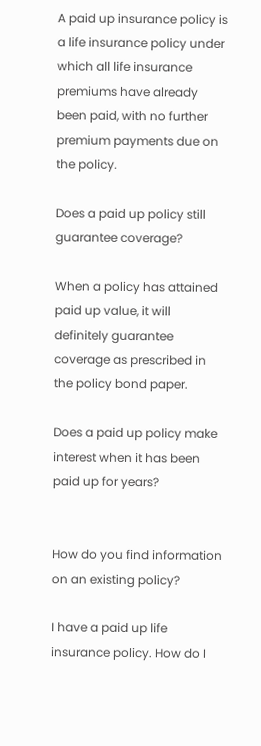A paid up insurance policy is a life insurance policy under which all life insurance premiums have already been paid, with no further premium payments due on the policy.

Does a paid up policy still guarantee coverage?

When a policy has attained paid up value, it will definitely guarantee coverage as prescribed in the policy bond paper.

Does a paid up policy make interest when it has been paid up for years?


How do you find information on an existing policy?

I have a paid up life insurance policy. How do I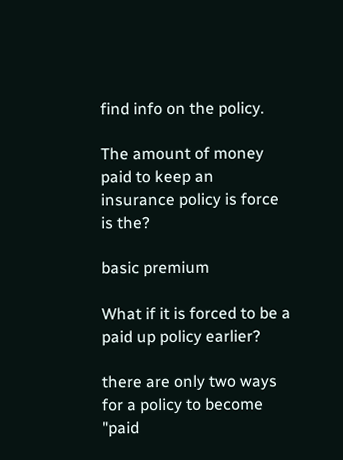find info on the policy.

The amount of money paid to keep an insurance policy is force is the?

basic premium

What if it is forced to be a paid up policy earlier?

there are only two ways for a policy to become "paid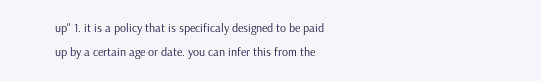up" 1. it is a policy that is specificaly designed to be paid up by a certain age or date. you can infer this from the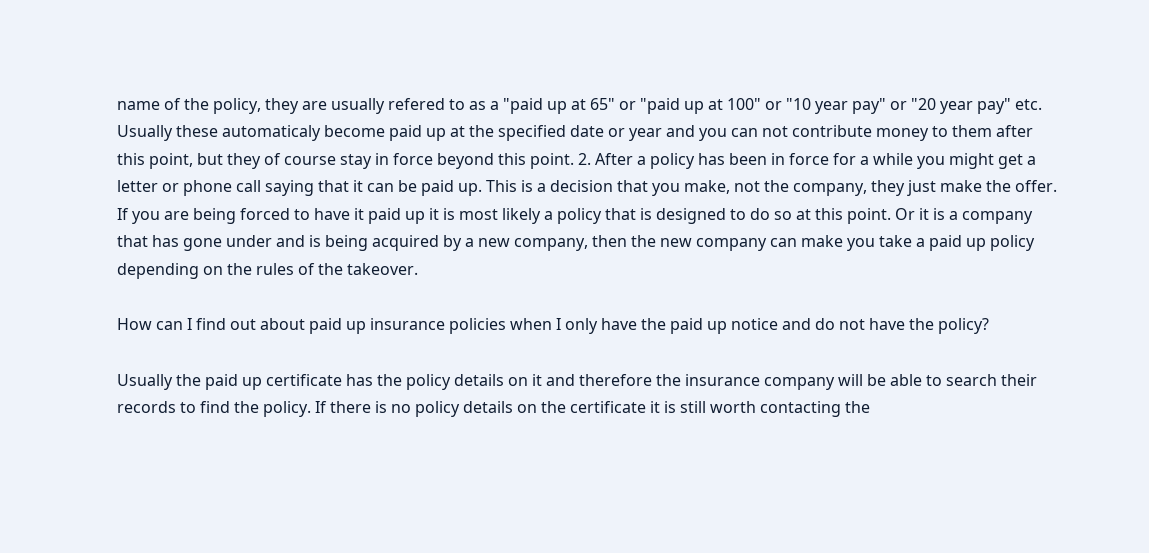name of the policy, they are usually refered to as a "paid up at 65" or "paid up at 100" or "10 year pay" or "20 year pay" etc. Usually these automaticaly become paid up at the specified date or year and you can not contribute money to them after this point, but they of course stay in force beyond this point. 2. After a policy has been in force for a while you might get a letter or phone call saying that it can be paid up. This is a decision that you make, not the company, they just make the offer. If you are being forced to have it paid up it is most likely a policy that is designed to do so at this point. Or it is a company that has gone under and is being acquired by a new company, then the new company can make you take a paid up policy depending on the rules of the takeover.

How can I find out about paid up insurance policies when I only have the paid up notice and do not have the policy?

Usually the paid up certificate has the policy details on it and therefore the insurance company will be able to search their records to find the policy. If there is no policy details on the certificate it is still worth contacting the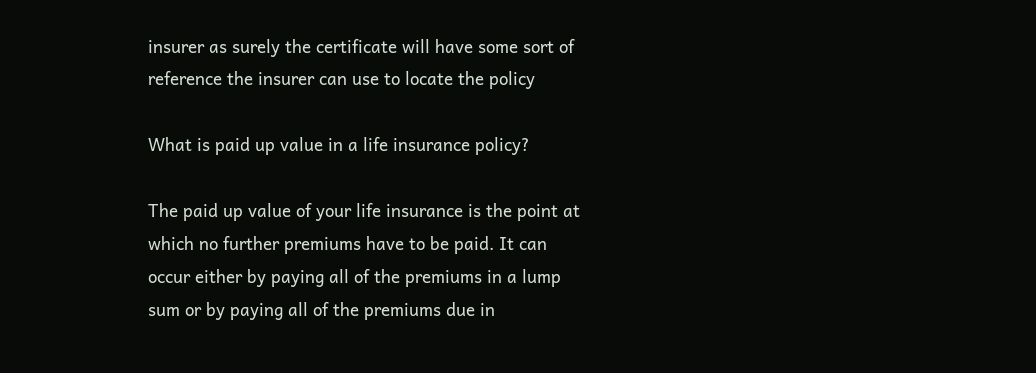insurer as surely the certificate will have some sort of reference the insurer can use to locate the policy

What is paid up value in a life insurance policy?

The paid up value of your life insurance is the point at which no further premiums have to be paid. It can occur either by paying all of the premiums in a lump sum or by paying all of the premiums due in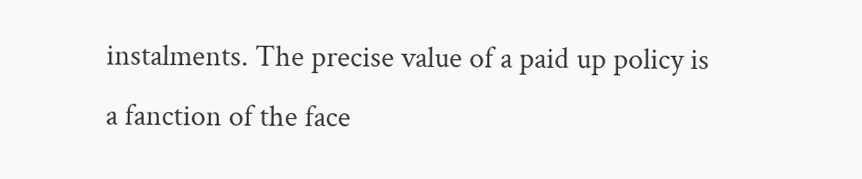instalments. The precise value of a paid up policy is a fanction of the face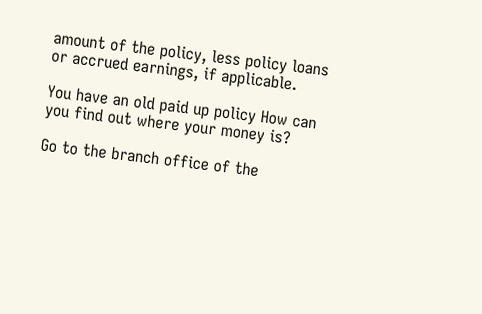amount of the policy, less policy loans or accrued earnings, if applicable.

You have an old paid up policy How can you find out where your money is?

Go to the branch office of the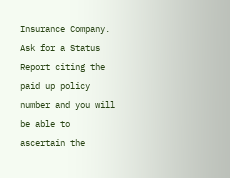Insurance Company. Ask for a Status Report citing the paid up policy number and you will be able to ascertain the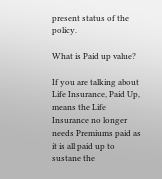present status of the policy.

What is Paid up value?

If you are talking about Life Insurance, Paid Up, means the Life Insurance no longer needs Premiums paid as it is all paid up to sustane the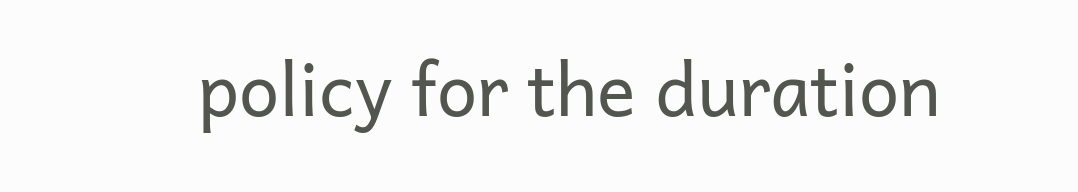policy for the duration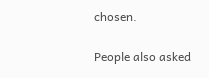chosen.

People also asked